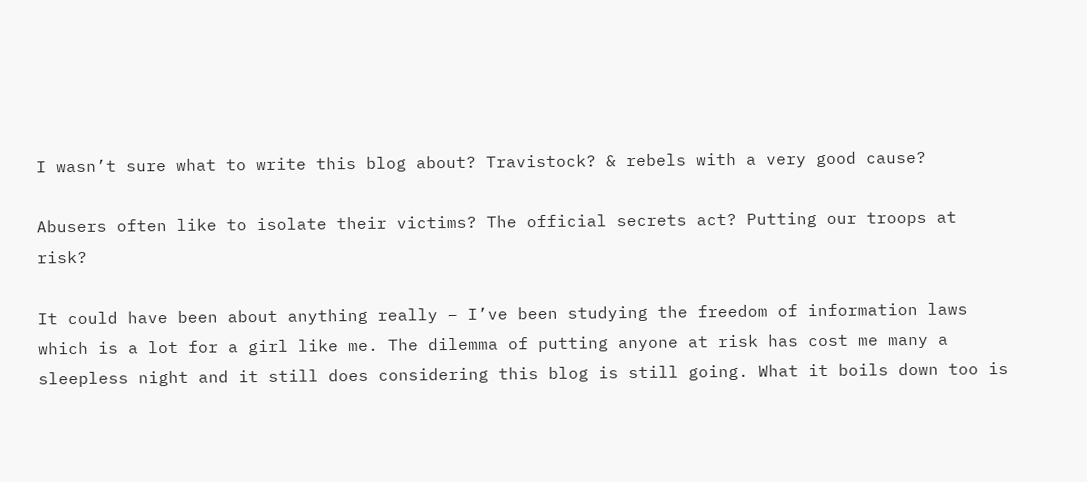I wasn’t sure what to write this blog about? Travistock? & rebels with a very good cause?

Abusers often like to isolate their victims? The official secrets act? Putting our troops at risk?

It could have been about anything really – I’ve been studying the freedom of information laws which is a lot for a girl like me. The dilemma of putting anyone at risk has cost me many a sleepless night and it still does considering this blog is still going. What it boils down too is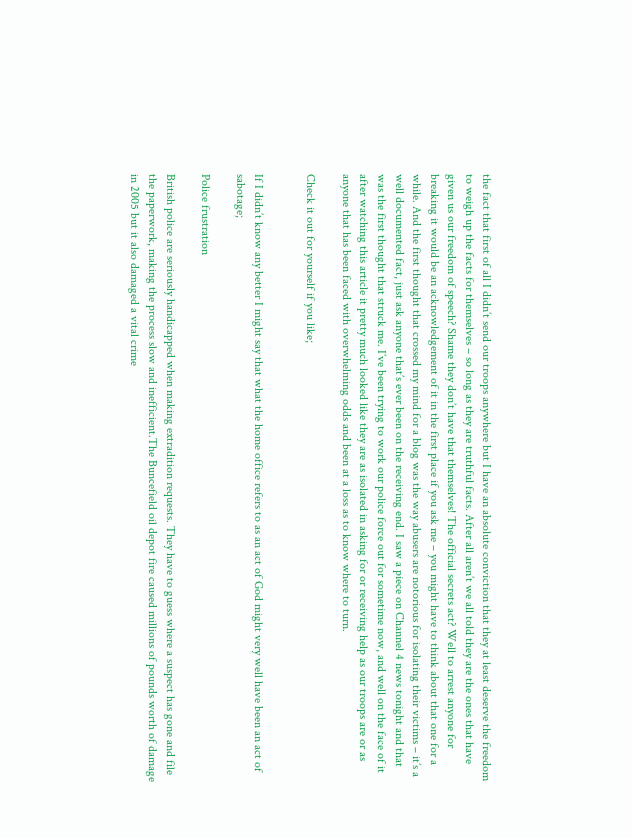the fact that first of all I didn’t send our troops anywhere but I have an absolute conviction that they at least deserve the freedom to weigh up the facts for themselves – so long as they are truthful facts. After all aren’t we all told they are the ones that have given us our freedom of speech? Shame they don’t have that themselves! The official secrets act? Well to arrest anyone for breaking it would be an acknowledgement of it in the first place if you ask me – you might have to think about that one for a while. And the first thought that crossed my mind for a blog was the way abusers are notorious for isolating their victims – it’s a well documented fact, just ask anyone that’s ever been on the receiving end. I saw a piece on Channel 4 news tonight and that was the first thought that struck me. I’ve been trying to work our police force out for sometime now, and well on the face of it after watching this article it pretty much looked like they are as isolated in asking for or receiving help as our troops are or as anyone that has been faced with overwhelming odds and been at a loss as to know where to turn.

Check it out for yourself if you like;


If I didn’t know any better I might say that what the home office refers to as an act of God might very well have been an act of sabotage;

Police frustration

British police are seriously handicapped when making extradition requests. They have to guess where a suspect has gone and file the paperwork, making the process slow and inefficient.The Buncefield oil depot fire caused millions of pounds worth of damage in 2005 but it also damaged a vital crime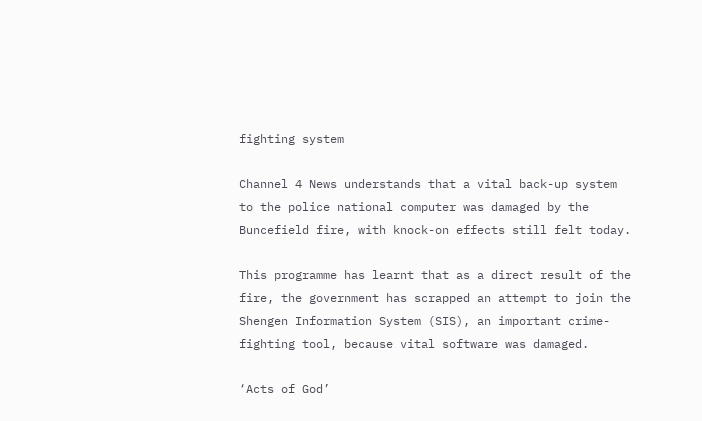fighting system

Channel 4 News understands that a vital back-up system to the police national computer was damaged by the Buncefield fire, with knock-on effects still felt today.

This programme has learnt that as a direct result of the fire, the government has scrapped an attempt to join the Shengen Information System (SIS), an important crime-fighting tool, because vital software was damaged.

‘Acts of God’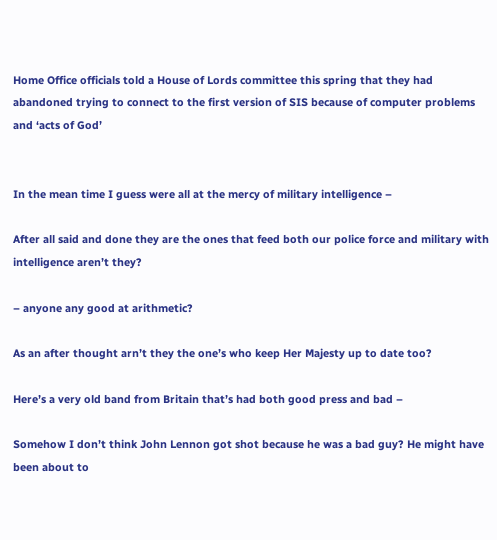Home Office officials told a House of Lords committee this spring that they had abandoned trying to connect to the first version of SIS because of computer problems and ‘acts of God’


In the mean time I guess were all at the mercy of military intelligence –

After all said and done they are the ones that feed both our police force and military with intelligence aren’t they?

– anyone any good at arithmetic?

As an after thought arn’t they the one’s who keep Her Majesty up to date too?

Here’s a very old band from Britain that’s had both good press and bad –

Somehow I don’t think John Lennon got shot because he was a bad guy? He might have been about to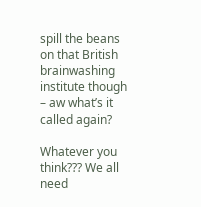spill the beans on that British brainwashing institute though – aw what’s it called again?

Whatever you think??? We all need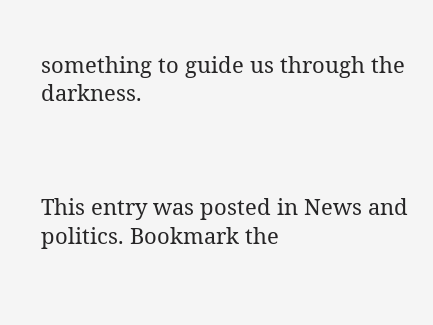something to guide us through the darkness.



This entry was posted in News and politics. Bookmark the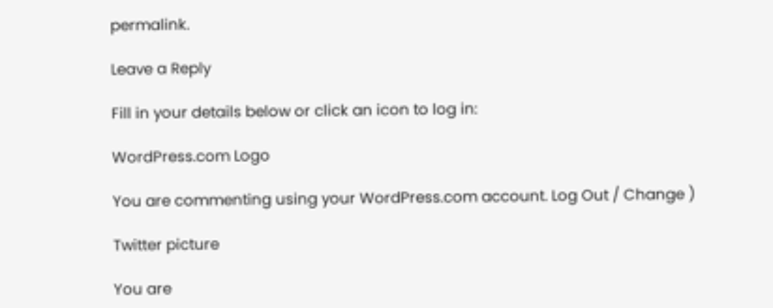permalink.

Leave a Reply

Fill in your details below or click an icon to log in:

WordPress.com Logo

You are commenting using your WordPress.com account. Log Out / Change )

Twitter picture

You are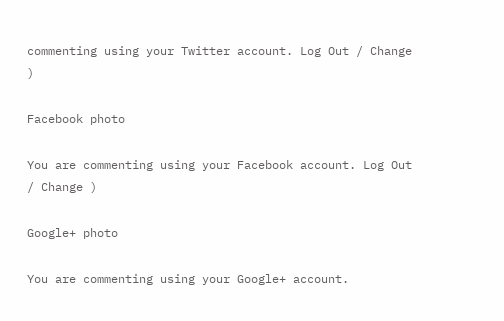commenting using your Twitter account. Log Out / Change )

Facebook photo

You are commenting using your Facebook account. Log Out / Change )

Google+ photo

You are commenting using your Google+ account.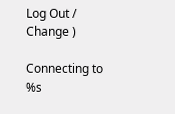Log Out / Change )

Connecting to %s